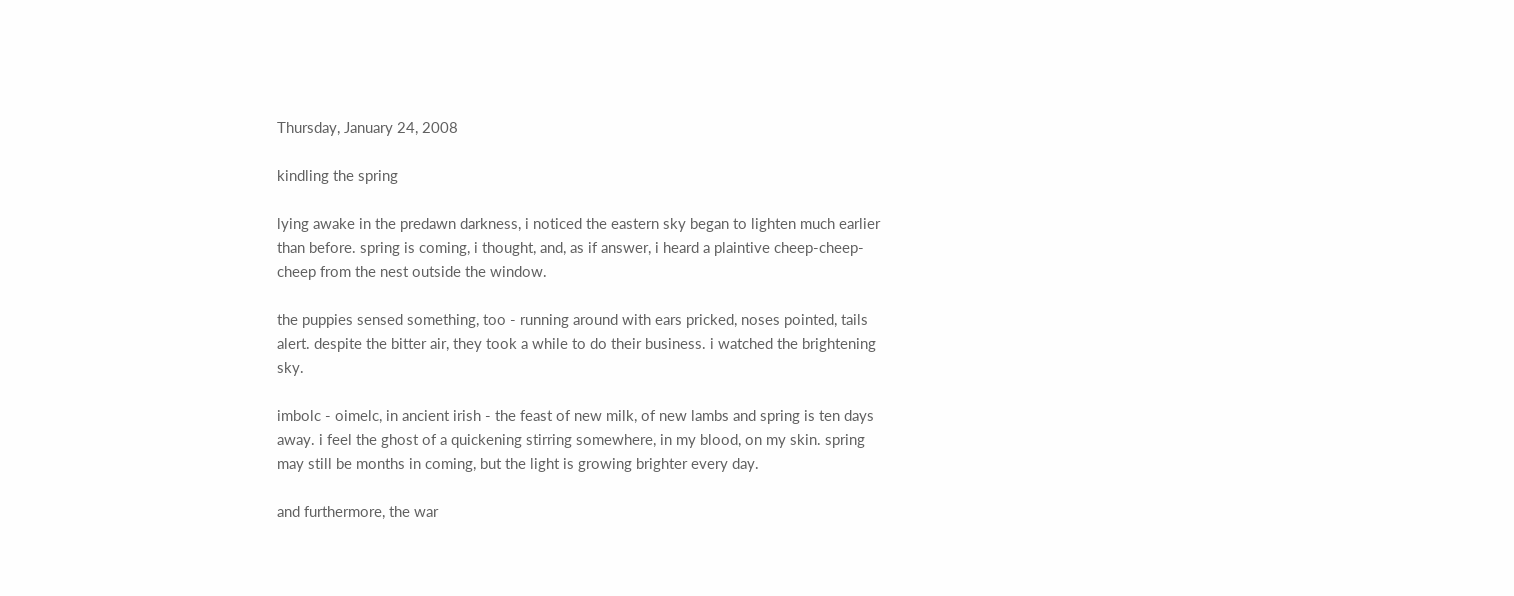Thursday, January 24, 2008

kindling the spring

lying awake in the predawn darkness, i noticed the eastern sky began to lighten much earlier than before. spring is coming, i thought, and, as if answer, i heard a plaintive cheep-cheep-cheep from the nest outside the window.

the puppies sensed something, too - running around with ears pricked, noses pointed, tails alert. despite the bitter air, they took a while to do their business. i watched the brightening sky.

imbolc - oimelc, in ancient irish - the feast of new milk, of new lambs and spring is ten days away. i feel the ghost of a quickening stirring somewhere, in my blood, on my skin. spring may still be months in coming, but the light is growing brighter every day.

and furthermore, the war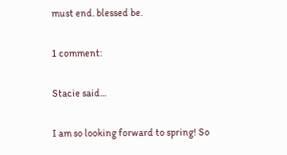must end. blessed be.

1 comment:

Stacie said...

I am so looking forward to spring! So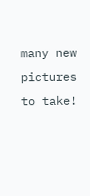many new pictures to take!